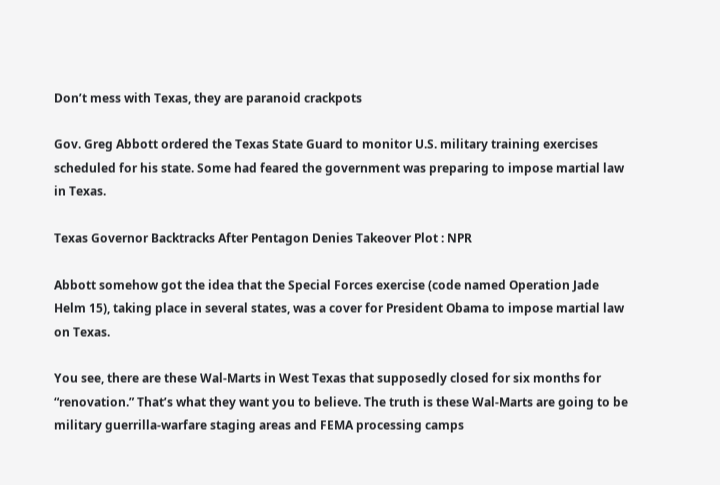Don’t mess with Texas, they are paranoid crackpots

Gov. Greg Abbott ordered the Texas State Guard to monitor U.S. military training exercises scheduled for his state. Some had feared the government was preparing to impose martial law in Texas.

Texas Governor Backtracks After Pentagon Denies Takeover Plot : NPR

Abbott somehow got the idea that the Special Forces exercise (code named Operation Jade Helm 15), taking place in several states, was a cover for President Obama to impose martial law on Texas.

You see, there are these Wal-Marts in West Texas that supposedly closed for six months for “renovation.” That’s what they want you to believe. The truth is these Wal-Marts are going to be military guerrilla-warfare staging areas and FEMA processing camps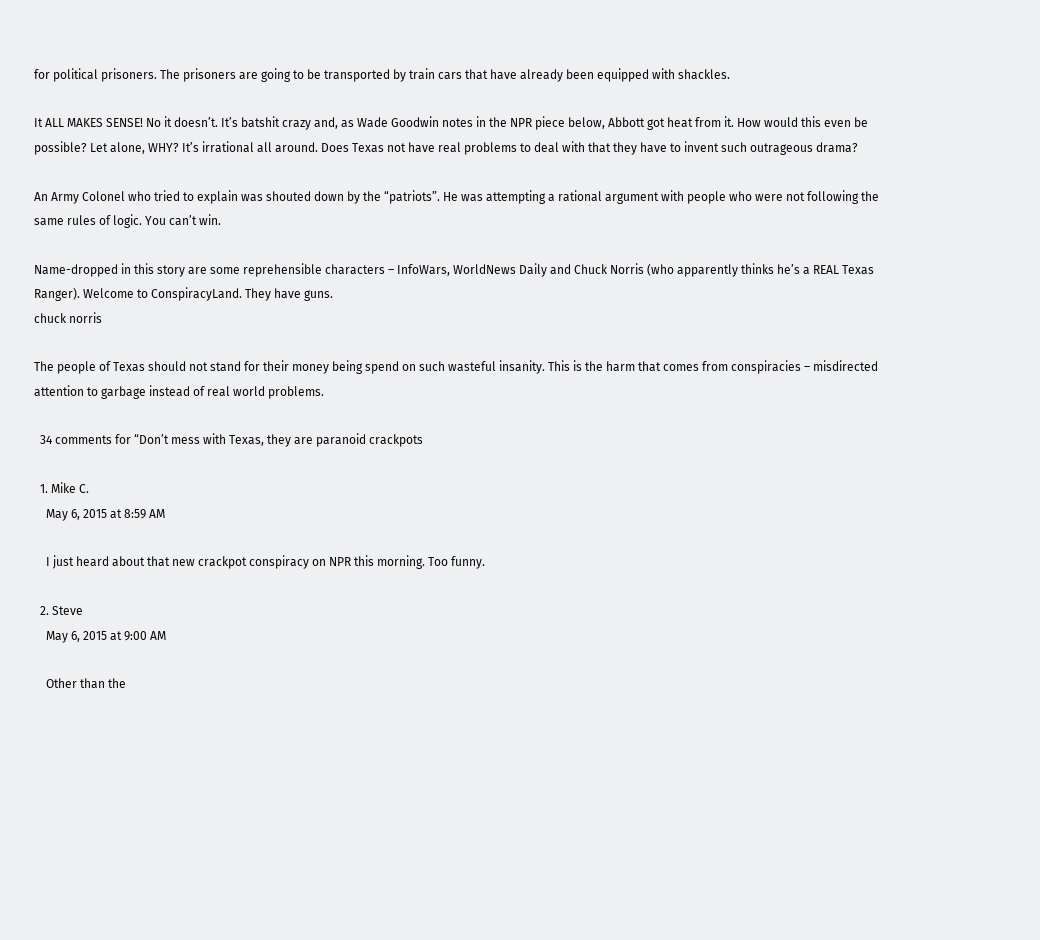for political prisoners. The prisoners are going to be transported by train cars that have already been equipped with shackles.

It ALL MAKES SENSE! No it doesn’t. It’s batshit crazy and, as Wade Goodwin notes in the NPR piece below, Abbott got heat from it. How would this even be possible? Let alone, WHY? It’s irrational all around. Does Texas not have real problems to deal with that they have to invent such outrageous drama?

An Army Colonel who tried to explain was shouted down by the “patriots”. He was attempting a rational argument with people who were not following the same rules of logic. You can’t win.

Name-dropped in this story are some reprehensible characters – InfoWars, WorldNews Daily and Chuck Norris (who apparently thinks he’s a REAL Texas Ranger). Welcome to ConspiracyLand. They have guns.
chuck norris

The people of Texas should not stand for their money being spend on such wasteful insanity. This is the harm that comes from conspiracies – misdirected attention to garbage instead of real world problems.

  34 comments for “Don’t mess with Texas, they are paranoid crackpots

  1. Mike C.
    May 6, 2015 at 8:59 AM

    I just heard about that new crackpot conspiracy on NPR this morning. Too funny.

  2. Steve
    May 6, 2015 at 9:00 AM

    Other than the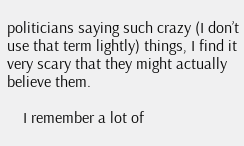politicians saying such crazy (I don’t use that term lightly) things, I find it very scary that they might actually believe them.

    I remember a lot of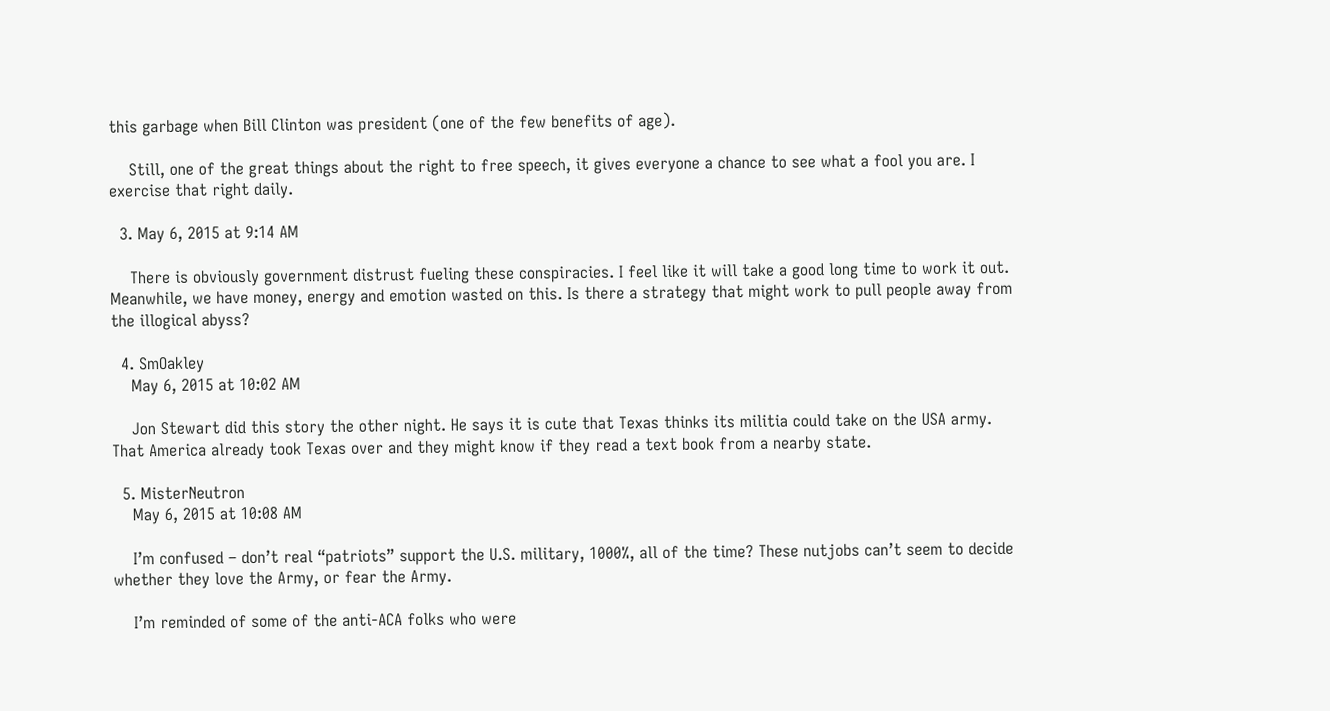this garbage when Bill Clinton was president (one of the few benefits of age).

    Still, one of the great things about the right to free speech, it gives everyone a chance to see what a fool you are. I exercise that right daily.

  3. May 6, 2015 at 9:14 AM

    There is obviously government distrust fueling these conspiracies. I feel like it will take a good long time to work it out. Meanwhile, we have money, energy and emotion wasted on this. Is there a strategy that might work to pull people away from the illogical abyss?

  4. SmOakley
    May 6, 2015 at 10:02 AM

    Jon Stewart did this story the other night. He says it is cute that Texas thinks its militia could take on the USA army. That America already took Texas over and they might know if they read a text book from a nearby state.

  5. MisterNeutron
    May 6, 2015 at 10:08 AM

    I’m confused – don’t real “patriots” support the U.S. military, 1000%, all of the time? These nutjobs can’t seem to decide whether they love the Army, or fear the Army.

    I’m reminded of some of the anti-ACA folks who were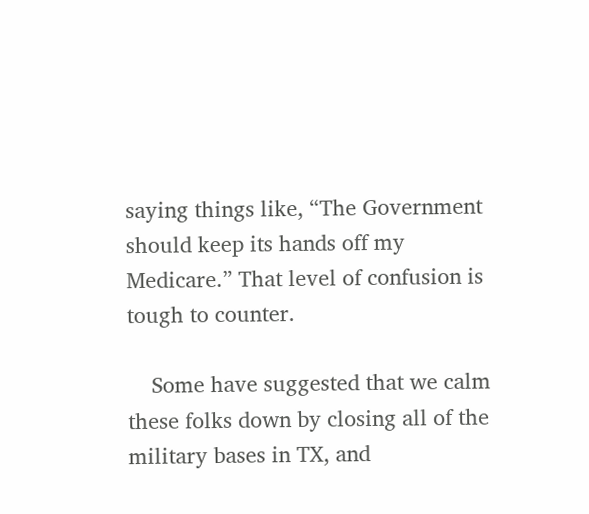saying things like, “The Government should keep its hands off my Medicare.” That level of confusion is tough to counter.

    Some have suggested that we calm these folks down by closing all of the military bases in TX, and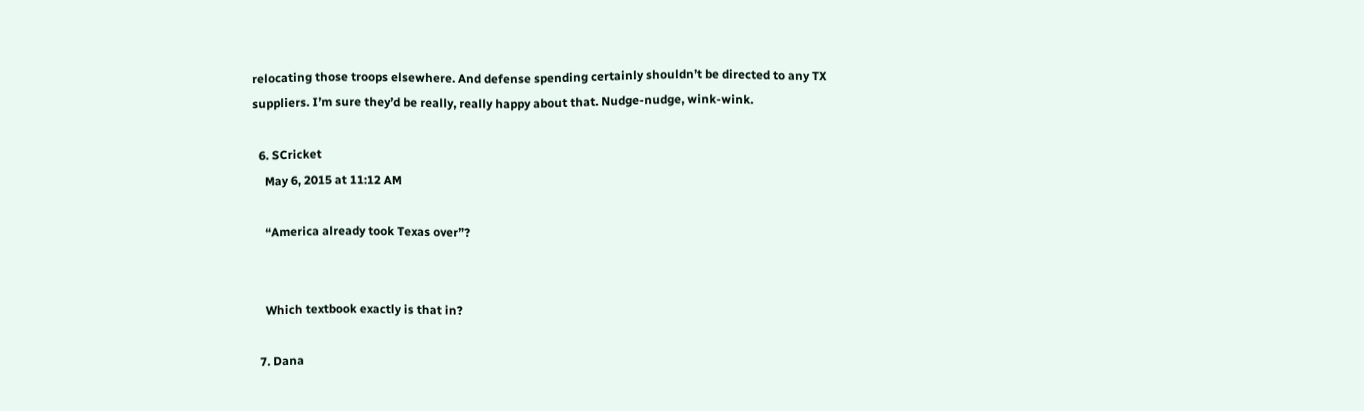relocating those troops elsewhere. And defense spending certainly shouldn’t be directed to any TX suppliers. I’m sure they’d be really, really happy about that. Nudge-nudge, wink-wink.

  6. SCricket
    May 6, 2015 at 11:12 AM

    “America already took Texas over”?


    Which textbook exactly is that in?

  7. Dana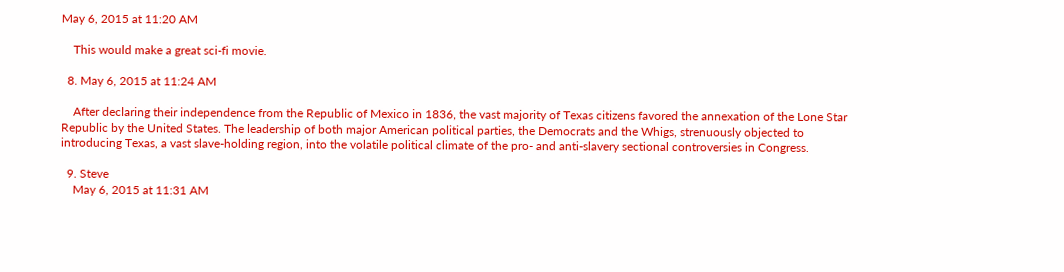May 6, 2015 at 11:20 AM

    This would make a great sci-fi movie.

  8. May 6, 2015 at 11:24 AM

    After declaring their independence from the Republic of Mexico in 1836, the vast majority of Texas citizens favored the annexation of the Lone Star Republic by the United States. The leadership of both major American political parties, the Democrats and the Whigs, strenuously objected to introducing Texas, a vast slave-holding region, into the volatile political climate of the pro- and anti-slavery sectional controversies in Congress.

  9. Steve
    May 6, 2015 at 11:31 AM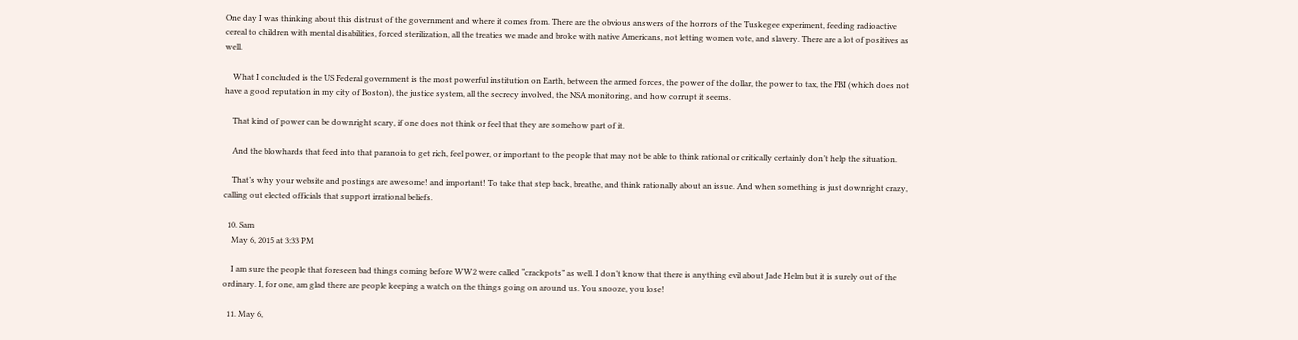One day I was thinking about this distrust of the government and where it comes from. There are the obvious answers of the horrors of the Tuskegee experiment, feeding radioactive cereal to children with mental disabilities, forced sterilization, all the treaties we made and broke with native Americans, not letting women vote, and slavery. There are a lot of positives as well.

    What I concluded is the US Federal government is the most powerful institution on Earth, between the armed forces, the power of the dollar, the power to tax, the FBI (which does not have a good reputation in my city of Boston), the justice system, all the secrecy involved, the NSA monitoring, and how corrupt it seems.

    That kind of power can be downright scary, if one does not think or feel that they are somehow part of it.

    And the blowhards that feed into that paranoia to get rich, feel power, or important to the people that may not be able to think rational or critically certainly don’t help the situation.

    That’s why your website and postings are awesome! and important! To take that step back, breathe, and think rationally about an issue. And when something is just downright crazy, calling out elected officials that support irrational beliefs.

  10. Sam
    May 6, 2015 at 3:33 PM

    I am sure the people that foreseen bad things coming before WW2 were called “crackpots” as well. I don’t know that there is anything evil about Jade Helm but it is surely out of the ordinary. I, for one, am glad there are people keeping a watch on the things going on around us. You snooze, you lose!

  11. May 6,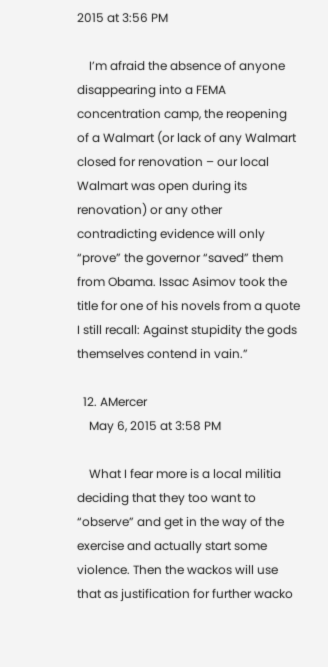2015 at 3:56 PM

    I’m afraid the absence of anyone disappearing into a FEMA concentration camp, the reopening of a Walmart (or lack of any Walmart closed for renovation – our local Walmart was open during its renovation) or any other contradicting evidence will only “prove” the governor “saved” them from Obama. Issac Asimov took the title for one of his novels from a quote I still recall: Against stupidity the gods themselves contend in vain.”

  12. AMercer
    May 6, 2015 at 3:58 PM

    What I fear more is a local militia deciding that they too want to “observe” and get in the way of the exercise and actually start some violence. Then the wackos will use that as justification for further wacko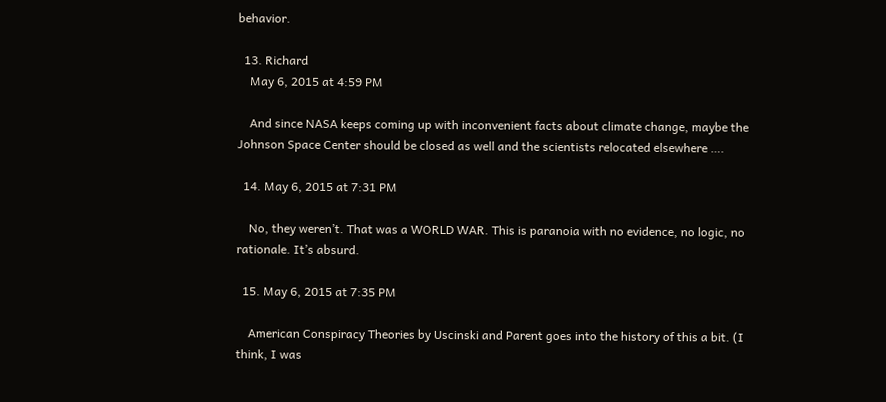behavior.

  13. Richard
    May 6, 2015 at 4:59 PM

    And since NASA keeps coming up with inconvenient facts about climate change, maybe the Johnson Space Center should be closed as well and the scientists relocated elsewhere ….

  14. May 6, 2015 at 7:31 PM

    No, they weren’t. That was a WORLD WAR. This is paranoia with no evidence, no logic, no rationale. It’s absurd.

  15. May 6, 2015 at 7:35 PM

    American Conspiracy Theories by Uscinski and Parent goes into the history of this a bit. (I think, I was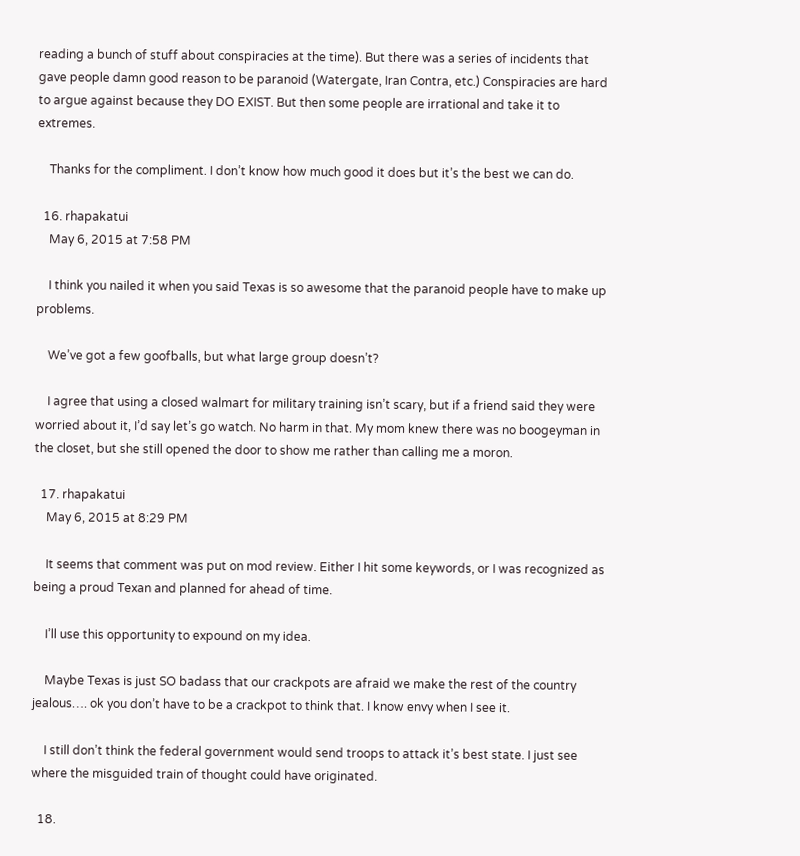reading a bunch of stuff about conspiracies at the time). But there was a series of incidents that gave people damn good reason to be paranoid (Watergate, Iran Contra, etc.) Conspiracies are hard to argue against because they DO EXIST. But then some people are irrational and take it to extremes.

    Thanks for the compliment. I don’t know how much good it does but it’s the best we can do.

  16. rhapakatui
    May 6, 2015 at 7:58 PM

    I think you nailed it when you said Texas is so awesome that the paranoid people have to make up problems.

    We’ve got a few goofballs, but what large group doesn’t?

    I agree that using a closed walmart for military training isn’t scary, but if a friend said they were worried about it, I’d say let’s go watch. No harm in that. My mom knew there was no boogeyman in the closet, but she still opened the door to show me rather than calling me a moron.

  17. rhapakatui
    May 6, 2015 at 8:29 PM

    It seems that comment was put on mod review. Either I hit some keywords, or I was recognized as being a proud Texan and planned for ahead of time.

    I’ll use this opportunity to expound on my idea.

    Maybe Texas is just SO badass that our crackpots are afraid we make the rest of the country jealous…. ok you don’t have to be a crackpot to think that. I know envy when I see it.

    I still don’t think the federal government would send troops to attack it’s best state. I just see where the misguided train of thought could have originated.

  18.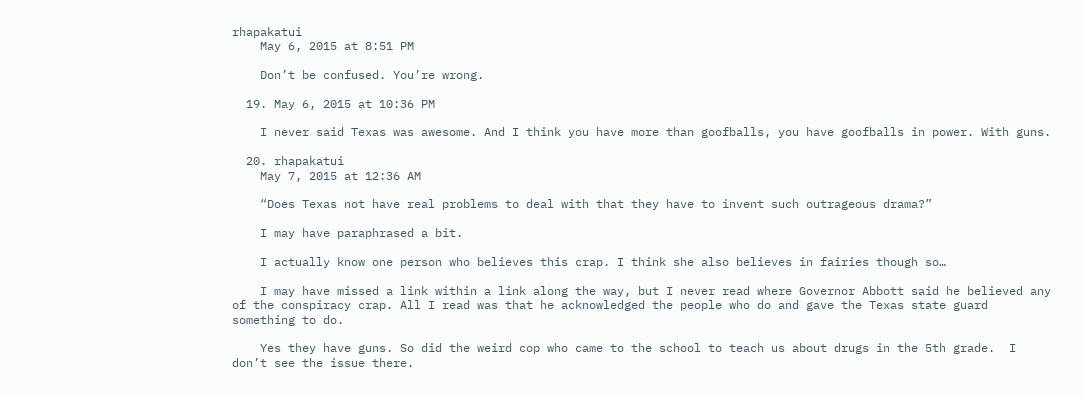rhapakatui
    May 6, 2015 at 8:51 PM

    Don’t be confused. You’re wrong.

  19. May 6, 2015 at 10:36 PM

    I never said Texas was awesome. And I think you have more than goofballs, you have goofballs in power. With guns.

  20. rhapakatui
    May 7, 2015 at 12:36 AM

    “Does Texas not have real problems to deal with that they have to invent such outrageous drama?”

    I may have paraphrased a bit.

    I actually know one person who believes this crap. I think she also believes in fairies though so…

    I may have missed a link within a link along the way, but I never read where Governor Abbott said he believed any of the conspiracy crap. All I read was that he acknowledged the people who do and gave the Texas state guard something to do.

    Yes they have guns. So did the weird cop who came to the school to teach us about drugs in the 5th grade.  I don’t see the issue there.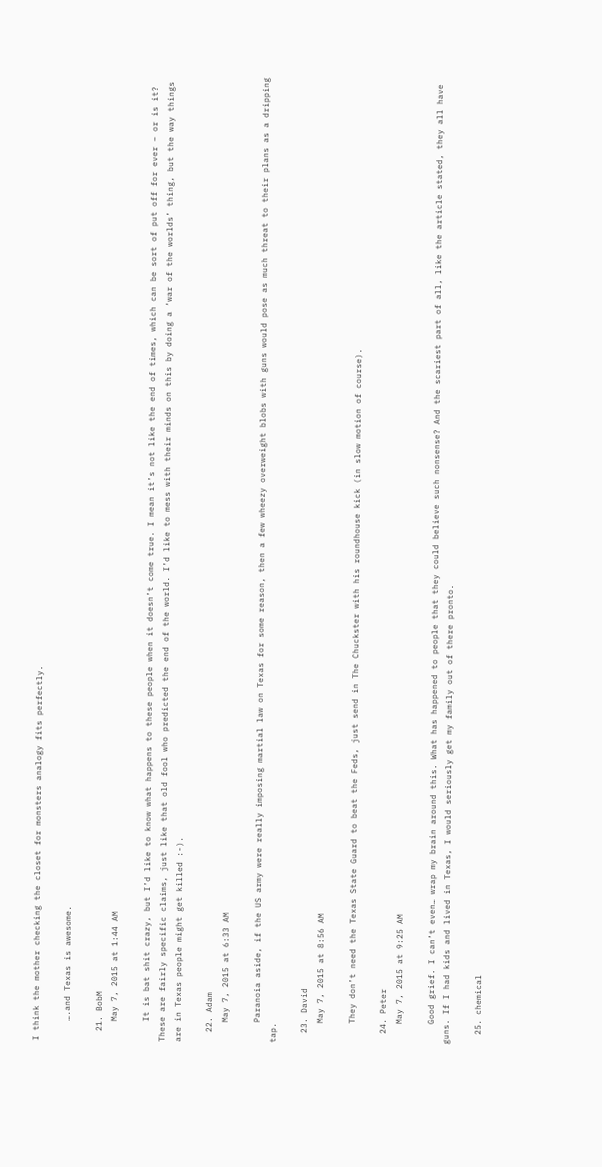I think the mother checking the closet for monsters analogy fits perfectly.

    ….and Texas is awesome.

  21. BobM
    May 7, 2015 at 1:44 AM

    It is bat shit crazy, but I’d like to know what happens to these people when it doesn’t come true. I mean it’s not like the end of times, which can be sort of put off for ever – or is it? These are fairly specific claims, just like that old fool who predicted the end of the world. I’d like to mess with their minds on this by doing a ‘war of the worlds’ thing, but the way things are in Texas people might get killed :-).

  22. Adam
    May 7, 2015 at 6:33 AM

    Paranoia aside, if the US army were really imposing martial law on Texas for some reason, then a few wheezy overweight blobs with guns would pose as much threat to their plans as a dripping tap.

  23. David
    May 7, 2015 at 8:56 AM

    They don’t need the Texas State Guard to beat the Feds, just send in The Chuckster with his roundhouse kick (in slow motion of course).

  24. Peter
    May 7, 2015 at 9:25 AM

    Good grief. I can’t even… wrap my brain around this. What has happened to people that they could believe such nonsense? And the scariest part of all, like the article stated, they all have guns. If I had kids and lived in Texas, I would seriously get my family out of there pronto.

  25. chemical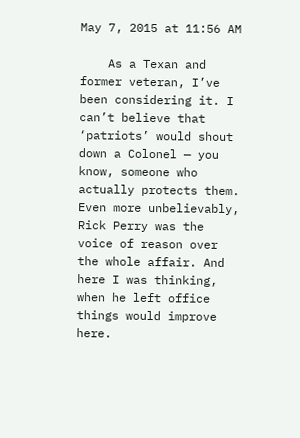May 7, 2015 at 11:56 AM

    As a Texan and former veteran, I’ve been considering it. I can’t believe that ‘patriots’ would shout down a Colonel — you know, someone who actually protects them. Even more unbelievably, Rick Perry was the voice of reason over the whole affair. And here I was thinking, when he left office things would improve here.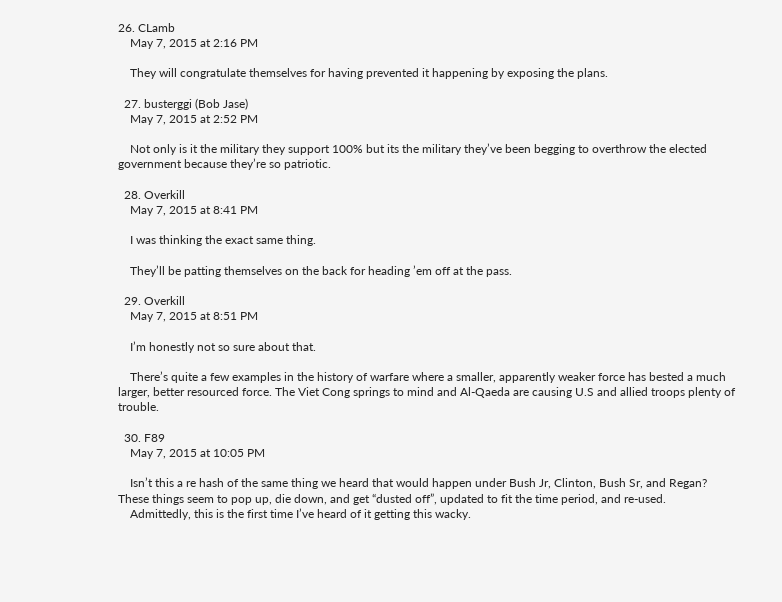26. CLamb
    May 7, 2015 at 2:16 PM

    They will congratulate themselves for having prevented it happening by exposing the plans.

  27. busterggi (Bob Jase)
    May 7, 2015 at 2:52 PM

    Not only is it the military they support 100% but its the military they’ve been begging to overthrow the elected government because they’re so patriotic.

  28. Overkill
    May 7, 2015 at 8:41 PM

    I was thinking the exact same thing.

    They’ll be patting themselves on the back for heading ’em off at the pass.

  29. Overkill
    May 7, 2015 at 8:51 PM

    I’m honestly not so sure about that.

    There’s quite a few examples in the history of warfare where a smaller, apparently weaker force has bested a much larger, better resourced force. The Viet Cong springs to mind and Al-Qaeda are causing U.S and allied troops plenty of trouble.

  30. F89
    May 7, 2015 at 10:05 PM

    Isn’t this a re hash of the same thing we heard that would happen under Bush Jr, Clinton, Bush Sr, and Regan? These things seem to pop up, die down, and get “dusted off”, updated to fit the time period, and re-used.
    Admittedly, this is the first time I’ve heard of it getting this wacky.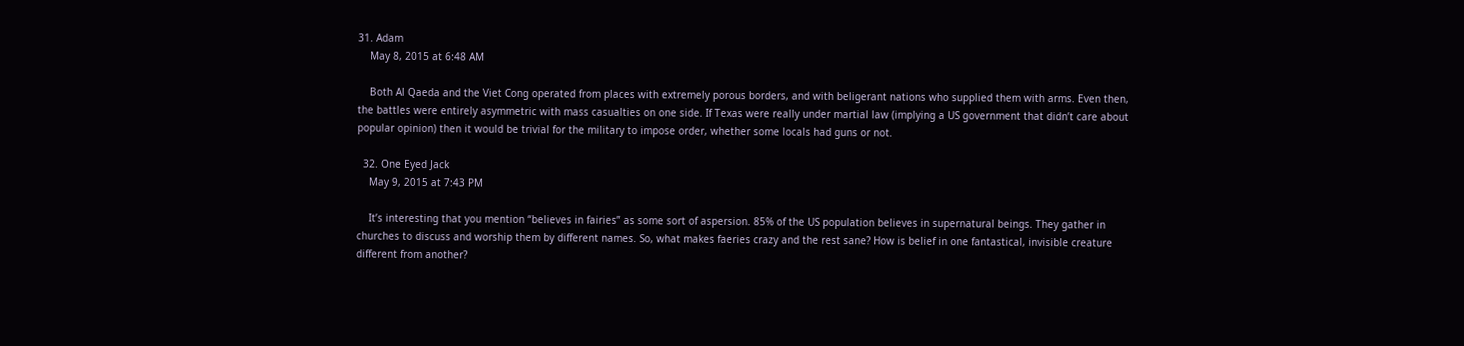31. Adam
    May 8, 2015 at 6:48 AM

    Both Al Qaeda and the Viet Cong operated from places with extremely porous borders, and with beligerant nations who supplied them with arms. Even then, the battles were entirely asymmetric with mass casualties on one side. If Texas were really under martial law (implying a US government that didn’t care about popular opinion) then it would be trivial for the military to impose order, whether some locals had guns or not.

  32. One Eyed Jack
    May 9, 2015 at 7:43 PM

    It’s interesting that you mention “believes in fairies” as some sort of aspersion. 85% of the US population believes in supernatural beings. They gather in churches to discuss and worship them by different names. So, what makes faeries crazy and the rest sane? How is belief in one fantastical, invisible creature different from another?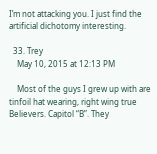I’m not attacking you. I just find the artificial dichotomy interesting.

  33. Trey
    May 10, 2015 at 12:13 PM

    Most of the guys I grew up with are tinfoil hat wearing, right wing true Believers. Capitol “B”. They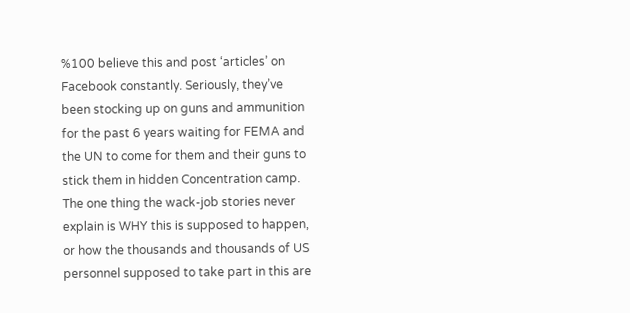%100 believe this and post ‘articles’ on Facebook constantly. Seriously, they’ve been stocking up on guns and ammunition for the past 6 years waiting for FEMA and the UN to come for them and their guns to stick them in hidden Concentration camp. The one thing the wack-job stories never explain is WHY this is supposed to happen, or how the thousands and thousands of US personnel supposed to take part in this are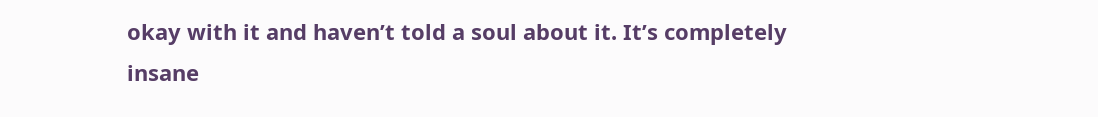okay with it and haven’t told a soul about it. It’s completely insane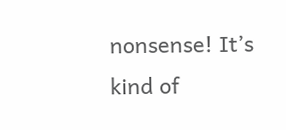nonsense! It’s kind of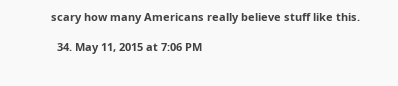scary how many Americans really believe stuff like this.

  34. May 11, 2015 at 7:06 PM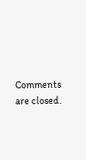Comments are closed.